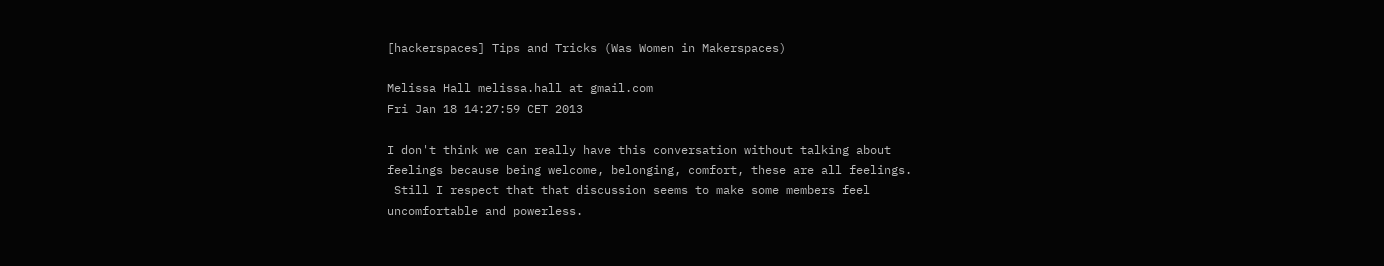[hackerspaces] Tips and Tricks (Was Women in Makerspaces)

Melissa Hall melissa.hall at gmail.com
Fri Jan 18 14:27:59 CET 2013

I don't think we can really have this conversation without talking about
feelings because being welcome, belonging, comfort, these are all feelings.
 Still I respect that that discussion seems to make some members feel
uncomfortable and powerless.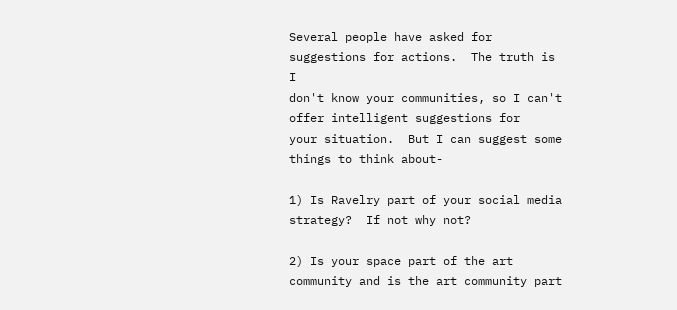Several people have asked for suggestions for actions.  The truth is I
don't know your communities, so I can't offer intelligent suggestions for
your situation.  But I can suggest some things to think about-

1) Is Ravelry part of your social media strategy?  If not why not?

2) Is your space part of the art community and is the art community part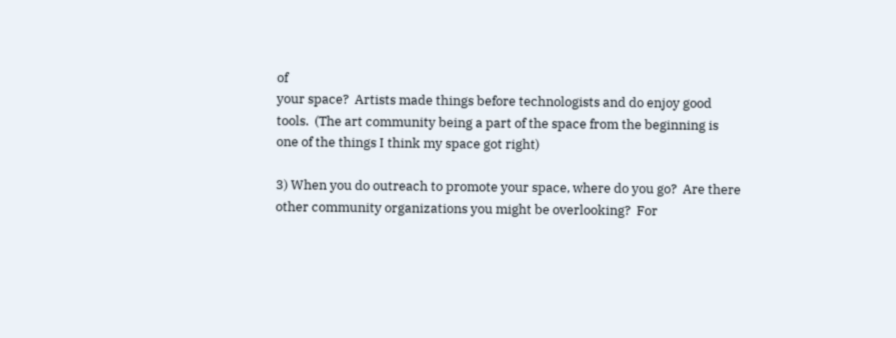of
your space?  Artists made things before technologists and do enjoy good
tools.  (The art community being a part of the space from the beginning is
one of the things I think my space got right)

3) When you do outreach to promote your space, where do you go?  Are there
other community organizations you might be overlooking?  For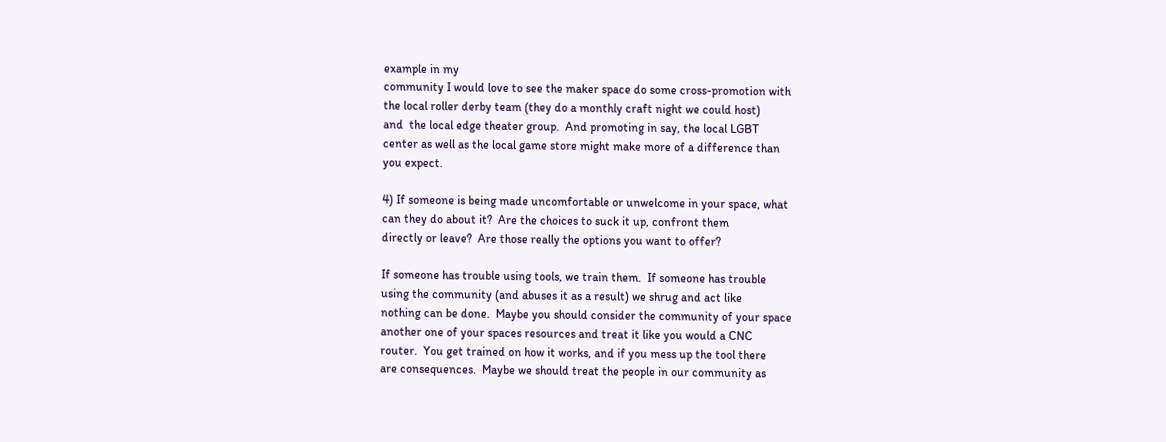example in my
community I would love to see the maker space do some cross-promotion with
the local roller derby team (they do a monthly craft night we could host)
and  the local edge theater group.  And promoting in say, the local LGBT
center as well as the local game store might make more of a difference than
you expect.

4) If someone is being made uncomfortable or unwelcome in your space, what
can they do about it?  Are the choices to suck it up, confront them
directly or leave?  Are those really the options you want to offer?

If someone has trouble using tools, we train them.  If someone has trouble
using the community (and abuses it as a result) we shrug and act like
nothing can be done.  Maybe you should consider the community of your space
another one of your spaces resources and treat it like you would a CNC
router.  You get trained on how it works, and if you mess up the tool there
are consequences.  Maybe we should treat the people in our community as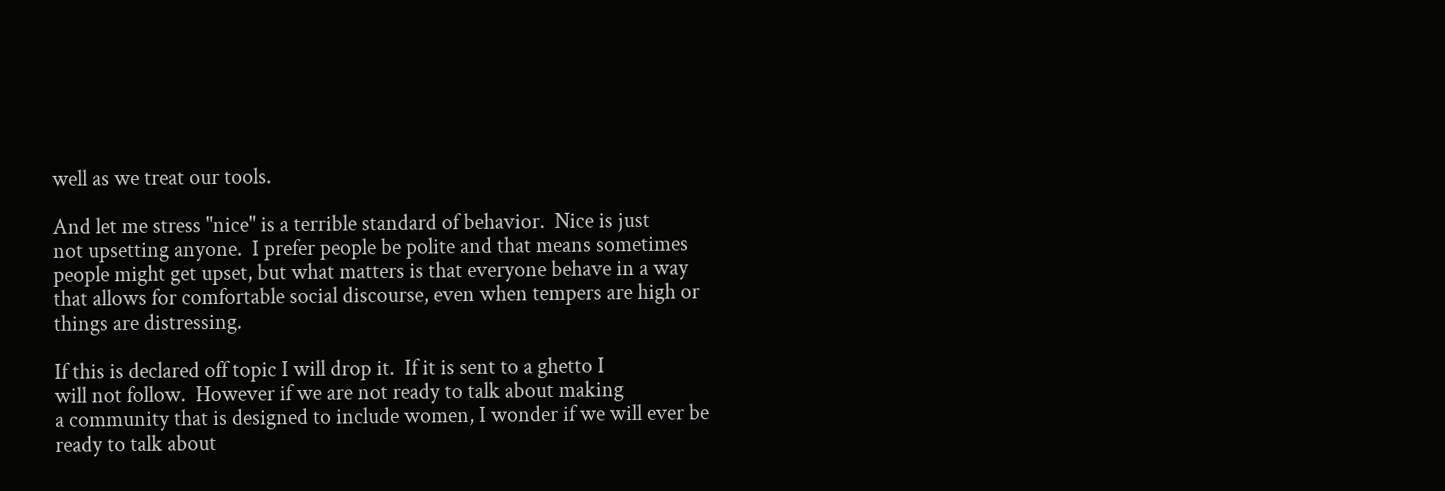well as we treat our tools.

And let me stress "nice" is a terrible standard of behavior.  Nice is just
not upsetting anyone.  I prefer people be polite and that means sometimes
people might get upset, but what matters is that everyone behave in a way
that allows for comfortable social discourse, even when tempers are high or
things are distressing.

If this is declared off topic I will drop it.  If it is sent to a ghetto I
will not follow.  However if we are not ready to talk about making
a community that is designed to include women, I wonder if we will ever be
ready to talk about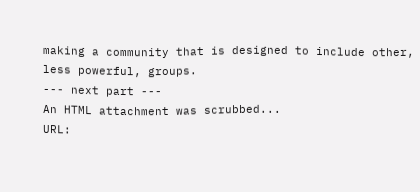making a community that is designed to include other,
less powerful, groups.
--- next part ---
An HTML attachment was scrubbed...
URL: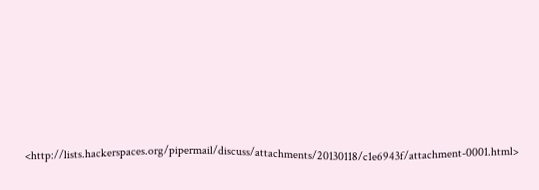<http://lists.hackerspaces.org/pipermail/discuss/attachments/20130118/c1e6943f/attachment-0001.html>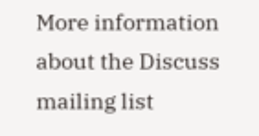More information about the Discuss mailing list